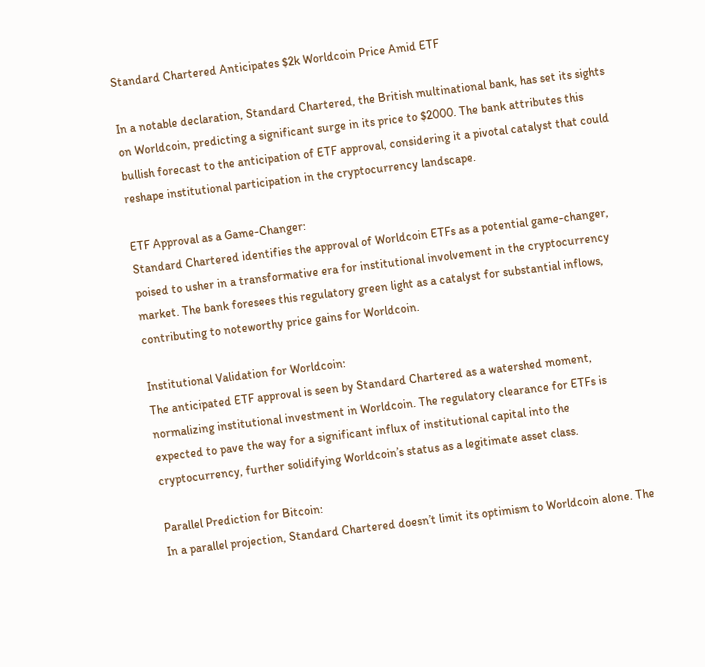Standard Chartered Anticipates $2k Worldcoin Price Amid ETF

In a notable declaration, Standard Chartered, the British multinational bank, has set its sights on Worldcoin, predicting a significant surge in its price to $2000. The bank attributes this bullish forecast to the anticipation of ETF approval, considering it a pivotal catalyst that could reshape institutional participation in the cryptocurrency landscape.

ETF Approval as a Game-Changer:
Standard Chartered identifies the approval of Worldcoin ETFs as a potential game-changer, poised to usher in a transformative era for institutional involvement in the cryptocurrency market. The bank foresees this regulatory green light as a catalyst for substantial inflows, contributing to noteworthy price gains for Worldcoin.

Institutional Validation for Worldcoin:
The anticipated ETF approval is seen by Standard Chartered as a watershed moment, normalizing institutional investment in Worldcoin. The regulatory clearance for ETFs is expected to pave the way for a significant influx of institutional capital into the cryptocurrency, further solidifying Worldcoin’s status as a legitimate asset class.

Parallel Prediction for Bitcoin:
In a parallel projection, Standard Chartered doesn’t limit its optimism to Worldcoin alone. The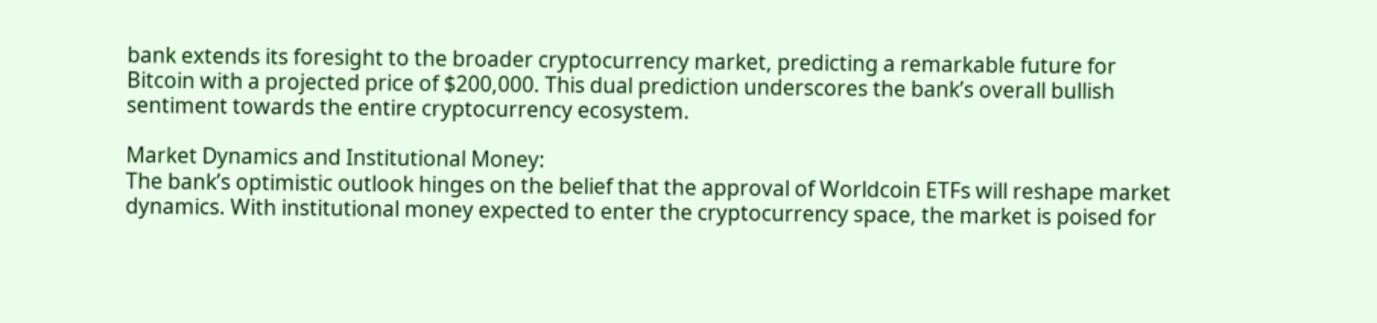bank extends its foresight to the broader cryptocurrency market, predicting a remarkable future for Bitcoin with a projected price of $200,000. This dual prediction underscores the bank’s overall bullish sentiment towards the entire cryptocurrency ecosystem.

Market Dynamics and Institutional Money:
The bank’s optimistic outlook hinges on the belief that the approval of Worldcoin ETFs will reshape market dynamics. With institutional money expected to enter the cryptocurrency space, the market is poised for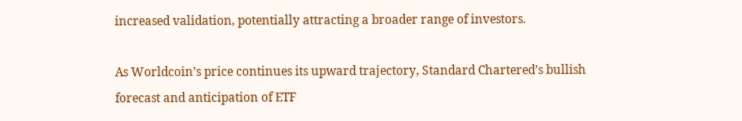increased validation, potentially attracting a broader range of investors.

As Worldcoin’s price continues its upward trajectory, Standard Chartered’s bullish forecast and anticipation of ETF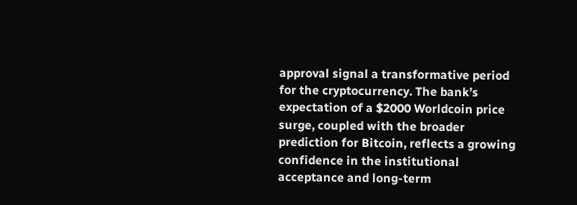approval signal a transformative period for the cryptocurrency. The bank’s expectation of a $2000 Worldcoin price surge, coupled with the broader prediction for Bitcoin, reflects a growing confidence in the institutional acceptance and long-term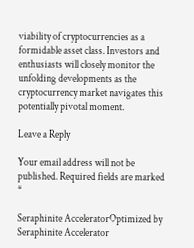viability of cryptocurrencies as a formidable asset class. Investors and enthusiasts will closely monitor the unfolding developments as the cryptocurrency market navigates this potentially pivotal moment.

Leave a Reply

Your email address will not be published. Required fields are marked *

Seraphinite AcceleratorOptimized by Seraphinite Accelerator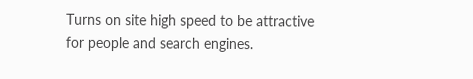Turns on site high speed to be attractive for people and search engines.